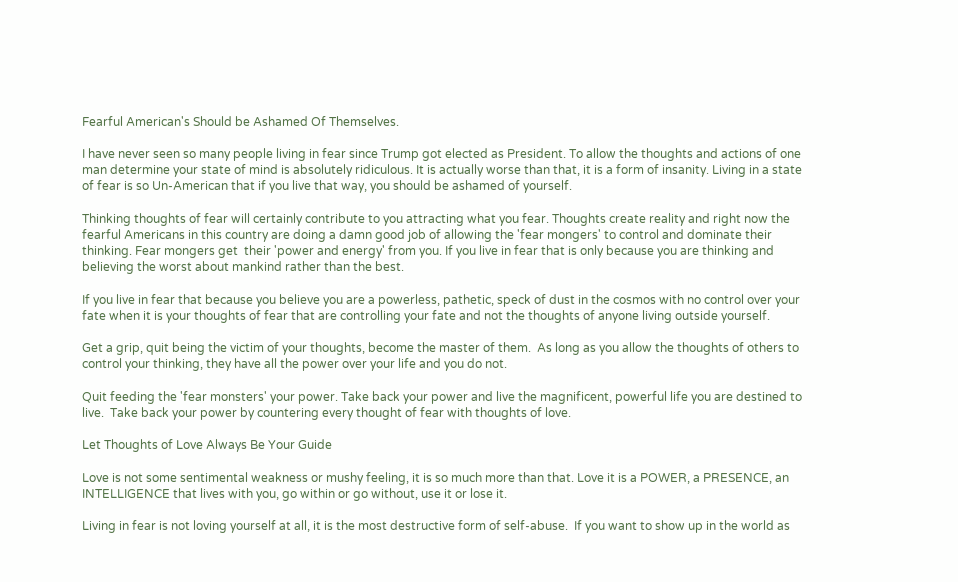Fearful American's Should be Ashamed Of Themselves.

I have never seen so many people living in fear since Trump got elected as President. To allow the thoughts and actions of one man determine your state of mind is absolutely ridiculous. It is actually worse than that, it is a form of insanity. Living in a state of fear is so Un-American that if you live that way, you should be ashamed of yourself.

Thinking thoughts of fear will certainly contribute to you attracting what you fear. Thoughts create reality and right now the fearful Americans in this country are doing a damn good job of allowing the 'fear mongers' to control and dominate their thinking. Fear mongers get  their 'power and energy' from you. If you live in fear that is only because you are thinking and believing the worst about mankind rather than the best.

If you live in fear that because you believe you are a powerless, pathetic, speck of dust in the cosmos with no control over your fate when it is your thoughts of fear that are controlling your fate and not the thoughts of anyone living outside yourself.

Get a grip, quit being the victim of your thoughts, become the master of them.  As long as you allow the thoughts of others to control your thinking, they have all the power over your life and you do not.

Quit feeding the 'fear monsters' your power. Take back your power and live the magnificent, powerful life you are destined to live.  Take back your power by countering every thought of fear with thoughts of love.

Let Thoughts of Love Always Be Your Guide

Love is not some sentimental weakness or mushy feeling, it is so much more than that. Love it is a POWER, a PRESENCE, an INTELLIGENCE that lives with you, go within or go without, use it or lose it.

Living in fear is not loving yourself at all, it is the most destructive form of self-abuse.  If you want to show up in the world as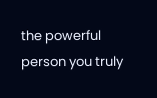the powerful person you truly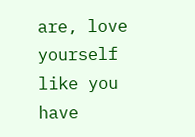are, love yourself like you have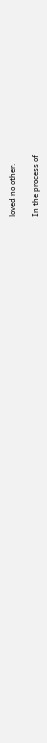loved no other.

In the process of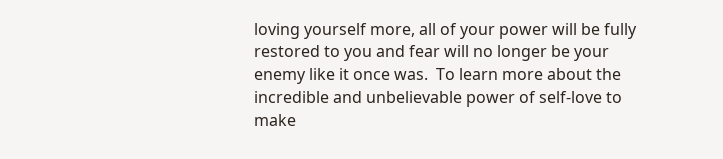loving yourself more, all of your power will be fully restored to you and fear will no longer be your enemy like it once was.  To learn more about the incredible and unbelievable power of self-love to make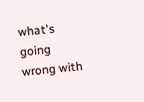what's going wrong with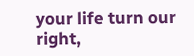your life turn our right,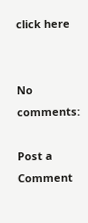click here


No comments:

Post a Comment